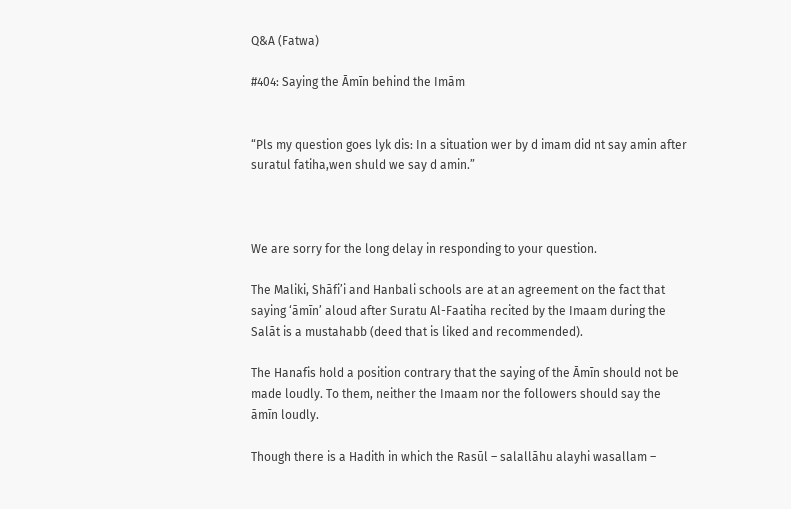Q&A (Fatwa)

#404: Saying the Āmīn behind the Imām


“Pls my question goes lyk dis: In a situation wer by d imam did nt say amin after suratul fatiha,wen shuld we say d amin.”



We are sorry for the long delay in responding to your question.

The Maliki, Shāfi’i and Hanbali schools are at an agreement on the fact that saying ‘āmīn’ aloud after Suratu Al-Faatiha recited by the Imaam during the Salāt is a mustahabb (deed that is liked and recommended).

The Hanafis hold a position contrary that the saying of the Āmīn should not be made loudly. To them, neither the Imaam nor the followers should say the āmīn loudly.

Though there is a Hadith in which the Rasūl – salallāhu alayhi wasallam –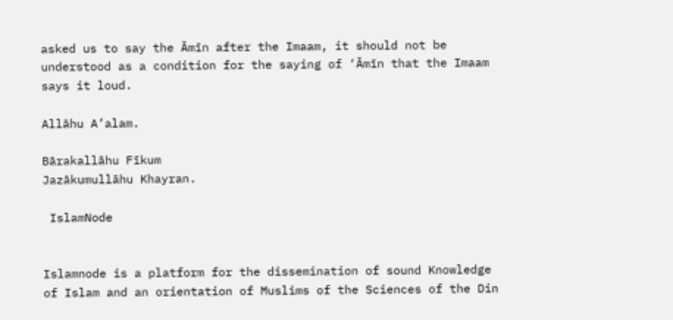asked us to say the Āmīn after the Imaam, it should not be understood as a condition for the saying of ‘Āmīn that the Imaam says it loud.

Allāhu A’alam.

Bārakallāhu Fīkum
Jazākumullāhu Khayran.

 IslamNode


Islamnode is a platform for the dissemination of sound Knowledge of Islam and an orientation of Muslims of the Sciences of the Din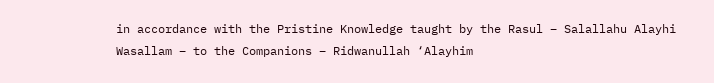in accordance with the Pristine Knowledge taught by the Rasul – Salallahu Alayhi Wasallam – to the Companions – Ridwanullah ‘Alayhim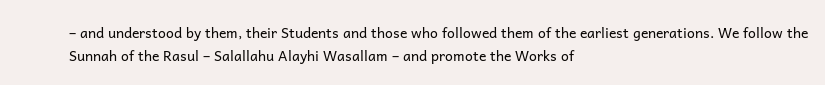– and understood by them, their Students and those who followed them of the earliest generations. We follow the Sunnah of the Rasul – Salallahu Alayhi Wasallam – and promote the Works of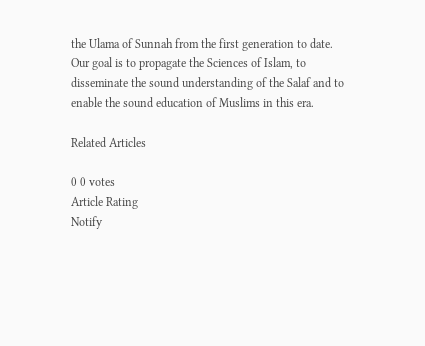the Ulama of Sunnah from the first generation to date. Our goal is to propagate the Sciences of Islam, to disseminate the sound understanding of the Salaf and to enable the sound education of Muslims in this era.

Related Articles

0 0 votes
Article Rating
Notify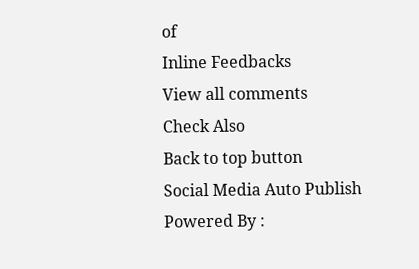of
Inline Feedbacks
View all comments
Check Also
Back to top button
Social Media Auto Publish Powered By :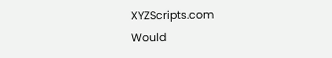XYZScripts.com
Would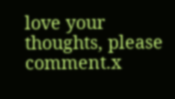love your thoughts, please comment.x